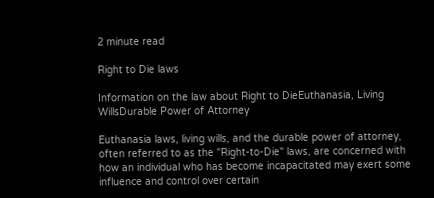2 minute read

Right to Die laws

Information on the law about Right to DieEuthanasia, Living WillsDurable Power of Attorney

Euthanasia laws, living wills, and the durable power of attorney, often referred to as the "Right-to-Die" laws, are concerned with how an individual who has become incapacitated may exert some influence and control over certain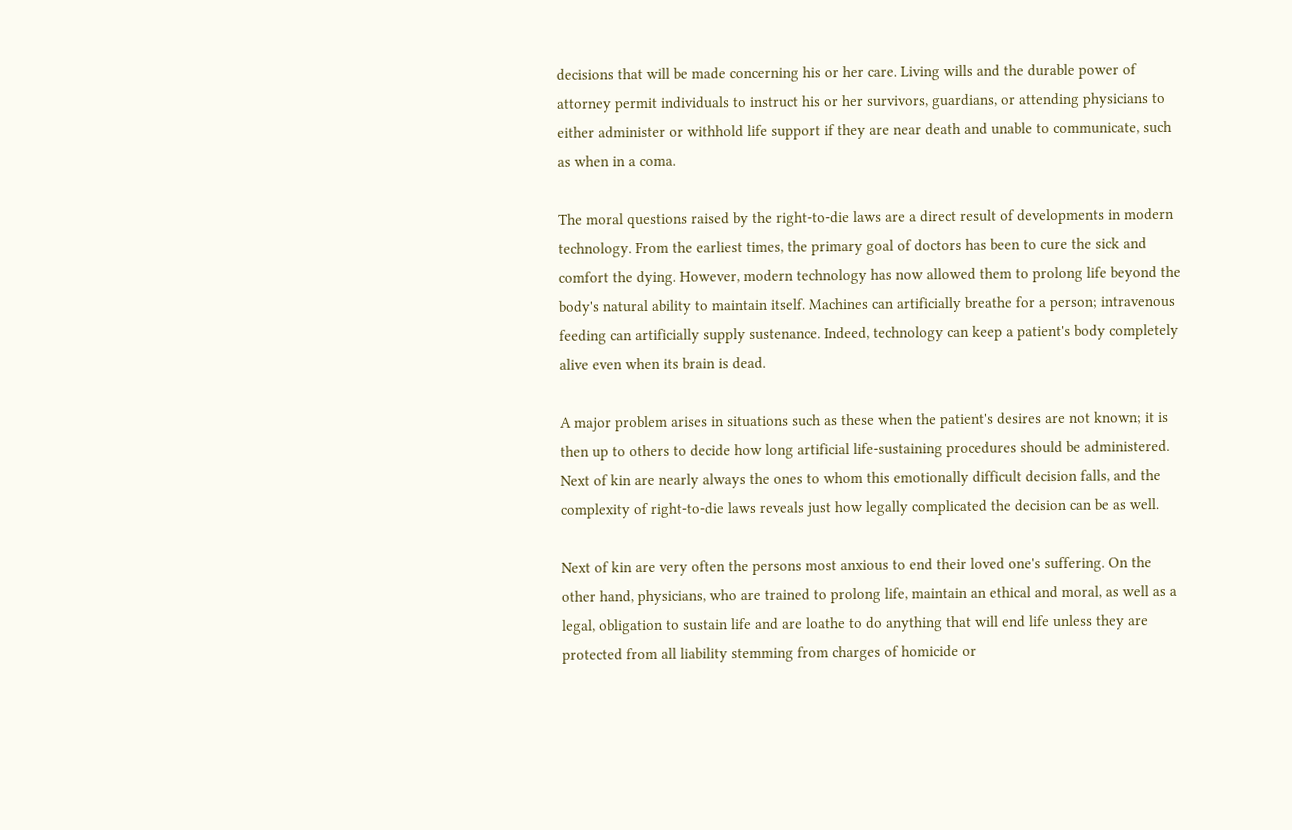decisions that will be made concerning his or her care. Living wills and the durable power of attorney permit individuals to instruct his or her survivors, guardians, or attending physicians to either administer or withhold life support if they are near death and unable to communicate, such as when in a coma.

The moral questions raised by the right-to-die laws are a direct result of developments in modern technology. From the earliest times, the primary goal of doctors has been to cure the sick and comfort the dying. However, modern technology has now allowed them to prolong life beyond the body's natural ability to maintain itself. Machines can artificially breathe for a person; intravenous feeding can artificially supply sustenance. Indeed, technology can keep a patient's body completely alive even when its brain is dead.

A major problem arises in situations such as these when the patient's desires are not known; it is then up to others to decide how long artificial life-sustaining procedures should be administered. Next of kin are nearly always the ones to whom this emotionally difficult decision falls, and the complexity of right-to-die laws reveals just how legally complicated the decision can be as well.

Next of kin are very often the persons most anxious to end their loved one's suffering. On the other hand, physicians, who are trained to prolong life, maintain an ethical and moral, as well as a legal, obligation to sustain life and are loathe to do anything that will end life unless they are protected from all liability stemming from charges of homicide or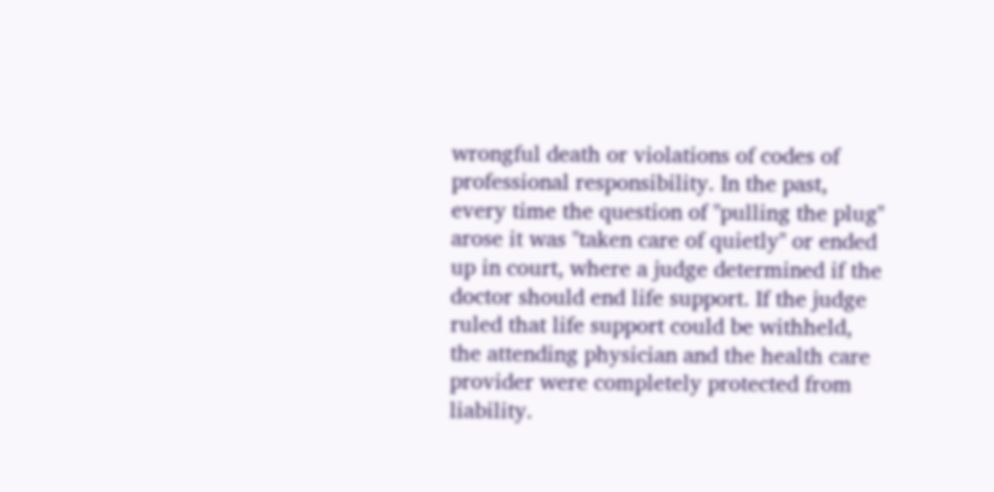wrongful death or violations of codes of professional responsibility. In the past, every time the question of "pulling the plug" arose it was "taken care of quietly" or ended up in court, where a judge determined if the doctor should end life support. If the judge ruled that life support could be withheld, the attending physician and the health care provider were completely protected from liability.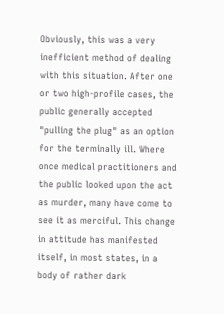Obviously, this was a very inefficient method of dealing with this situation. After one or two high-profile cases, the public generally accepted "pulling the plug" as an option for the terminally ill. Where once medical practitioners and the public looked upon the act as murder, many have come to see it as merciful. This change in attitude has manifested itself, in most states, in a body of rather dark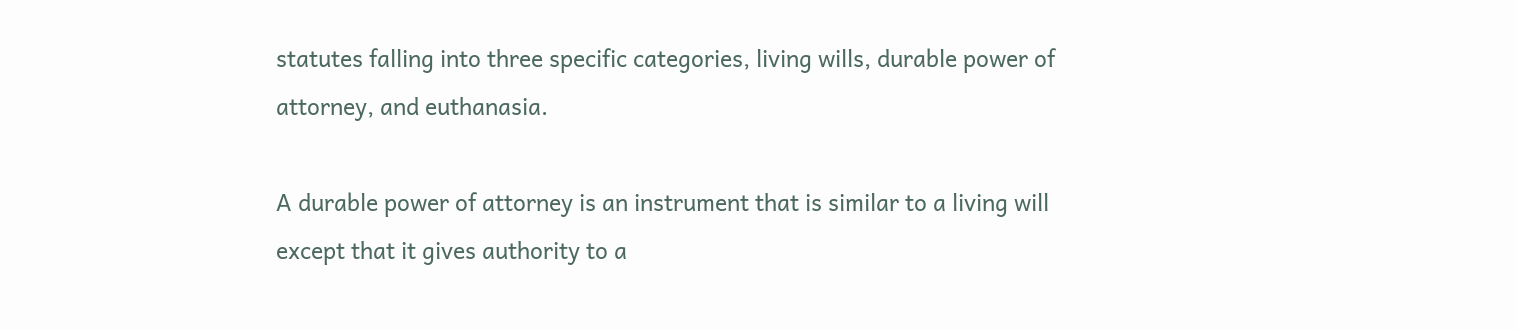statutes falling into three specific categories, living wills, durable power of attorney, and euthanasia.

A durable power of attorney is an instrument that is similar to a living will except that it gives authority to a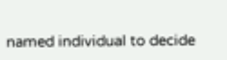named individual to decide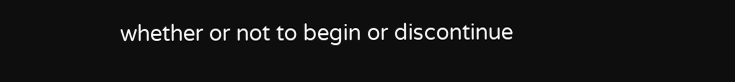whether or not to begin or discontinue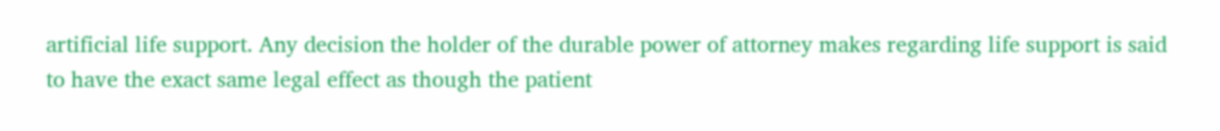artificial life support. Any decision the holder of the durable power of attorney makes regarding life support is said to have the exact same legal effect as though the patient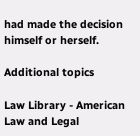had made the decision himself or herself.

Additional topics

Law Library - American Law and Legal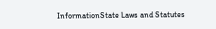InformationState Laws and Statutes